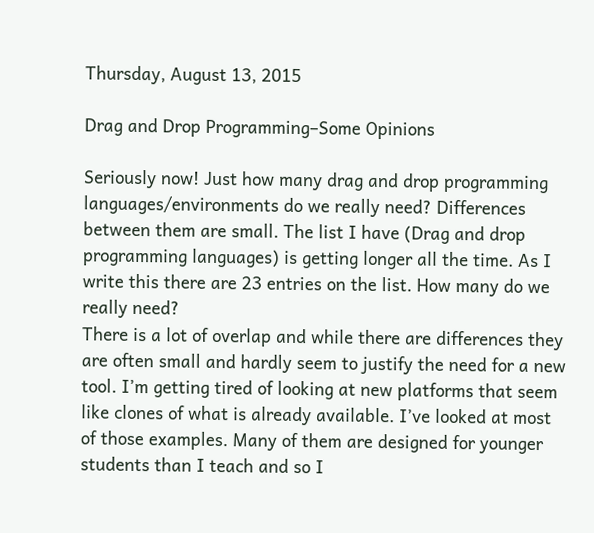Thursday, August 13, 2015

Drag and Drop Programming–Some Opinions

Seriously now! Just how many drag and drop programming languages/environments do we really need? Differences between them are small. The list I have (Drag and drop programming languages) is getting longer all the time. As I write this there are 23 entries on the list. How many do we really need?
There is a lot of overlap and while there are differences they are often small and hardly seem to justify the need for a new tool. I’m getting tired of looking at new platforms that seem like clones of what is already available. I’ve looked at most of those examples. Many of them are designed for younger students than I teach and so I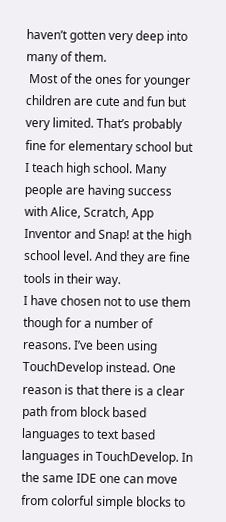haven’t gotten very deep into many of them.
 Most of the ones for younger children are cute and fun but very limited. That’s probably fine for elementary school but I teach high school. Many people are having success with Alice, Scratch, App Inventor and Snap! at the high school level. And they are fine tools in their way.
I have chosen not to use them though for a number of reasons. I’ve been using TouchDevelop instead. One reason is that there is a clear path from block based languages to text based languages in TouchDevelop. In the same IDE one can move from colorful simple blocks to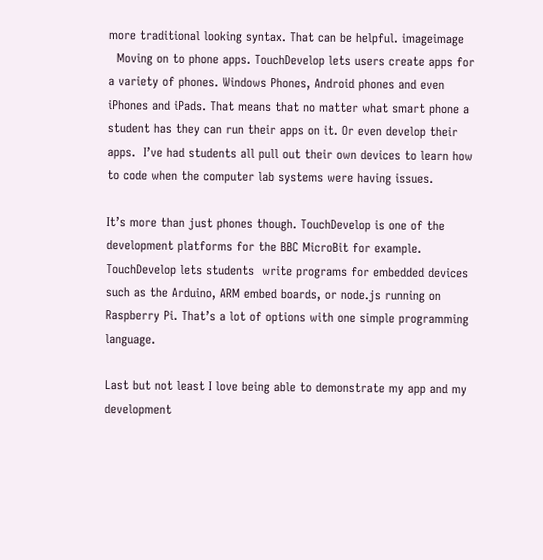more traditional looking syntax. That can be helpful. imageimage
  Moving on to phone apps. TouchDevelop lets users create apps for a variety of phones. Windows Phones, Android phones and even iPhones and iPads. That means that no matter what smart phone a student has they can run their apps on it. Or even develop their apps.  I’ve had students all pull out their own devices to learn how to code when the computer lab systems were having issues.

It’s more than just phones though. TouchDevelop is one of the development platforms for the BBC MicroBit for example. TouchDevelop lets students  write programs for embedded devices such as the Arduino, ARM embed boards, or node.js running on Raspberry Pi. That’s a lot of options with one simple programming language.

Last but not least I love being able to demonstrate my app and my development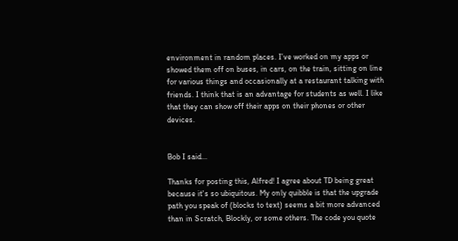environment in random places. I’ve worked on my apps or showed them off on buses, in cars, on the train, sitting on line for various things and occasionally at a restaurant talking with friends. I think that is an advantage for students as well. I like that they can show off their apps on their phones or other devices.


Bob I said...

Thanks for posting this, Alfred! I agree about TD being great because it's so ubiquitous. My only quibble is that the upgrade path you speak of (blocks to text) seems a bit more advanced than in Scratch, Blockly, or some others. The code you quote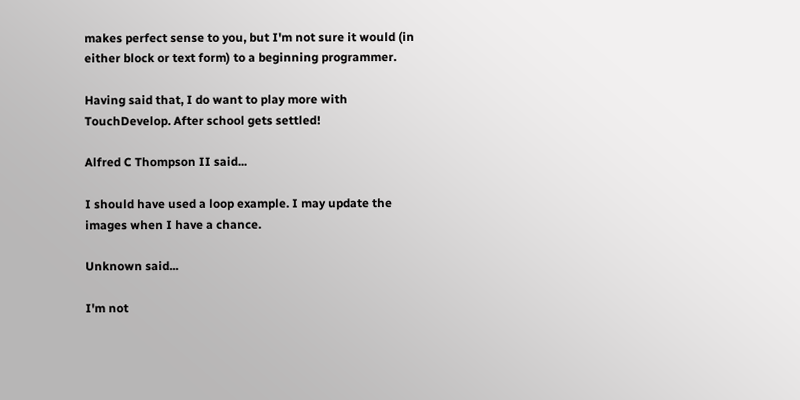makes perfect sense to you, but I'm not sure it would (in either block or text form) to a beginning programmer.

Having said that, I do want to play more with TouchDevelop. After school gets settled!

Alfred C Thompson II said...

I should have used a loop example. I may update the images when I have a chance.

Unknown said...

I'm not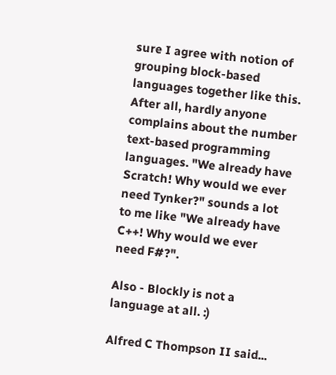sure I agree with notion of grouping block-based languages together like this. After all, hardly anyone complains about the number text-based programming languages. "We already have Scratch! Why would we ever need Tynker?" sounds a lot to me like "We already have C++! Why would we ever need F#?".

Also - Blockly is not a language at all. :)

Alfred C Thompson II said...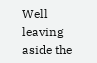Well leaving aside the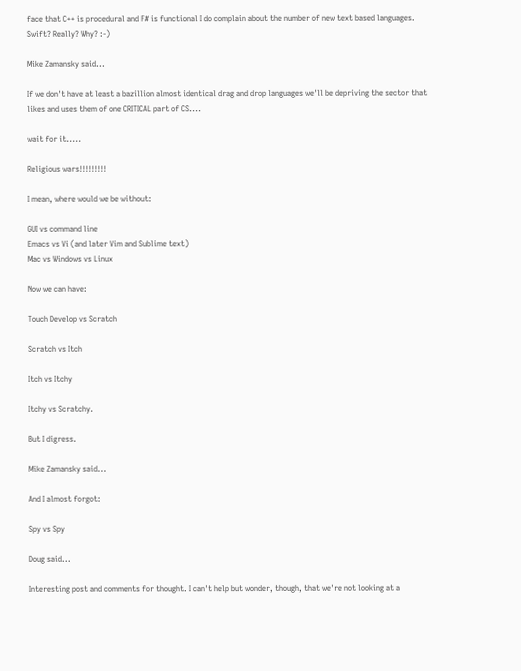face that C++ is procedural and F# is functional I do complain about the number of new text based languages. Swift? Really? Why? :-)

Mike Zamansky said...

If we don't have at least a bazillion almost identical drag and drop languages we'll be depriving the sector that likes and uses them of one CRITICAL part of CS....

wait for it.....

Religious wars!!!!!!!!!

I mean, where would we be without:

GUI vs command line
Emacs vs Vi (and later Vim and Sublime text)
Mac vs Windows vs Linux

Now we can have:

Touch Develop vs Scratch

Scratch vs Itch

Itch vs Itchy

Itchy vs Scratchy.

But I digress.

Mike Zamansky said...

And I almost forgot:

Spy vs Spy

Doug said...

Interesting post and comments for thought. I can't help but wonder, though, that we're not looking at a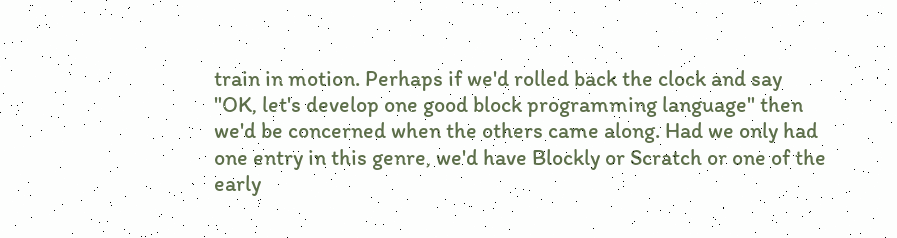train in motion. Perhaps if we'd rolled back the clock and say "OK, let's develop one good block programming language" then we'd be concerned when the others came along. Had we only had one entry in this genre, we'd have Blockly or Scratch or one of the early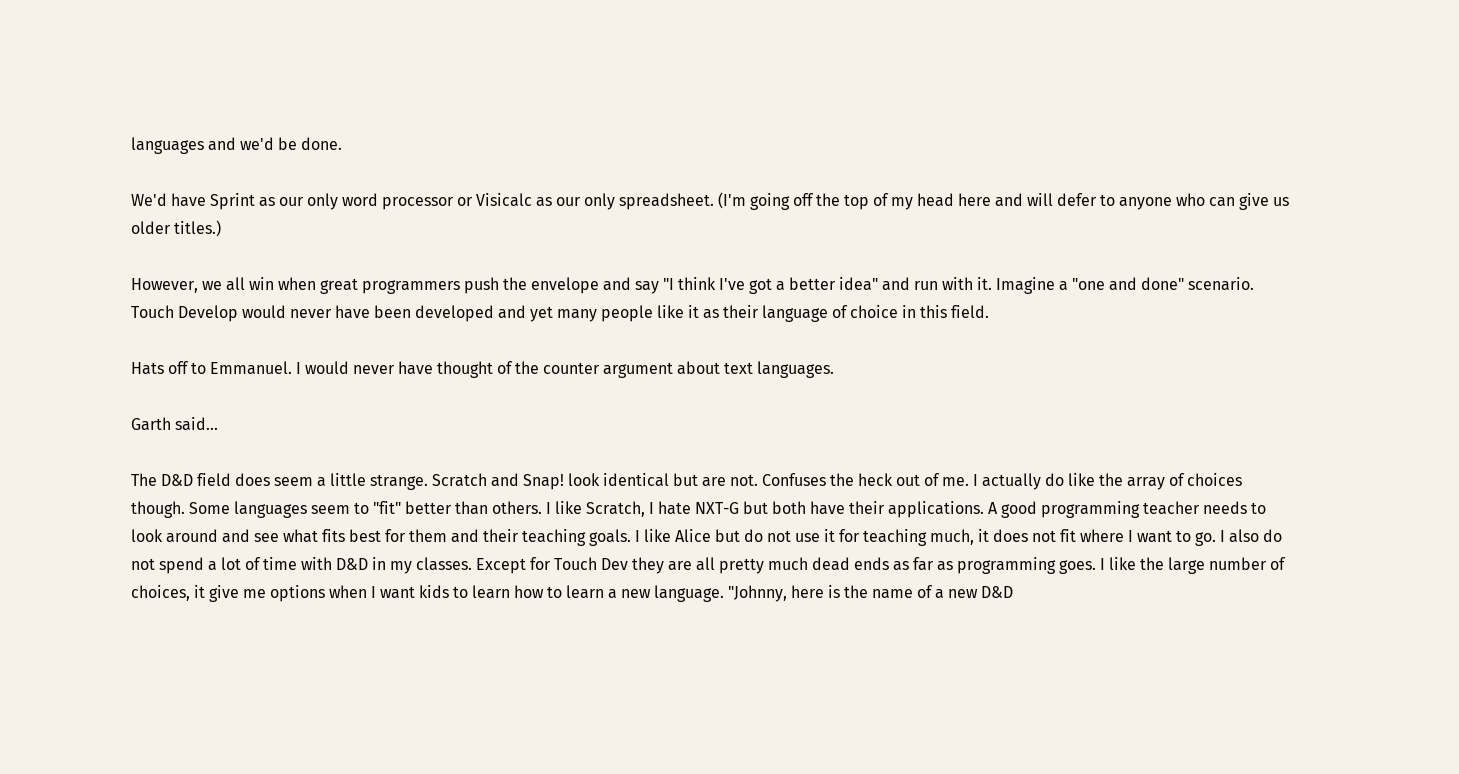languages and we'd be done.

We'd have Sprint as our only word processor or Visicalc as our only spreadsheet. (I'm going off the top of my head here and will defer to anyone who can give us older titles.)

However, we all win when great programmers push the envelope and say "I think I've got a better idea" and run with it. Imagine a "one and done" scenario. Touch Develop would never have been developed and yet many people like it as their language of choice in this field.

Hats off to Emmanuel. I would never have thought of the counter argument about text languages.

Garth said...

The D&D field does seem a little strange. Scratch and Snap! look identical but are not. Confuses the heck out of me. I actually do like the array of choices though. Some languages seem to "fit" better than others. I like Scratch, I hate NXT-G but both have their applications. A good programming teacher needs to look around and see what fits best for them and their teaching goals. I like Alice but do not use it for teaching much, it does not fit where I want to go. I also do not spend a lot of time with D&D in my classes. Except for Touch Dev they are all pretty much dead ends as far as programming goes. I like the large number of choices, it give me options when I want kids to learn how to learn a new language. "Johnny, here is the name of a new D&D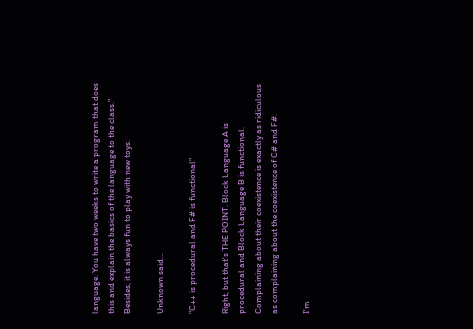language. You have two weeks to write a program that does this and explain the basics of the language to the class." Besides, it is always fun to play with new toys.

Unknown said...

"C++ is procedural and F# is functional"

Right, but that's THE POINT. Block Language A is procedural and Block Language B is functional. Complaining about their coexistence is exactly as ridiculous as complaining about the coexistence of C# and F#.

I'm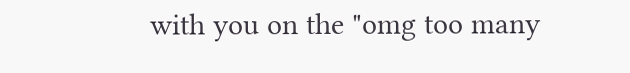with you on the "omg too many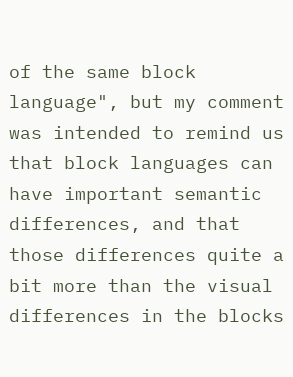of the same block language", but my comment was intended to remind us that block languages can have important semantic differences, and that those differences quite a bit more than the visual differences in the blocks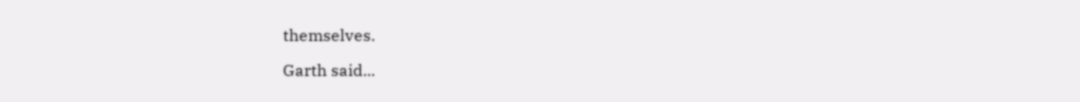themselves.

Garth said...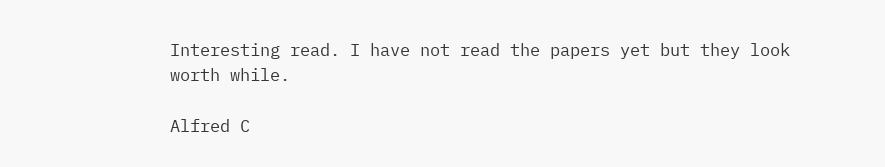Interesting read. I have not read the papers yet but they look worth while.

Alfred C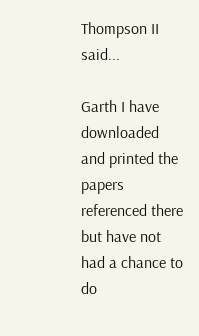Thompson II said...

Garth I have downloaded and printed the papers referenced there but have not had a chance to do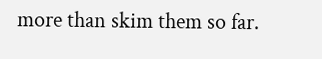more than skim them so far.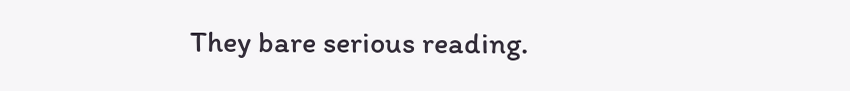They bare serious reading.